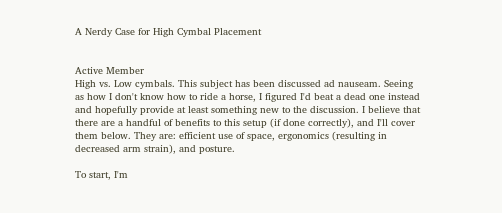A Nerdy Case for High Cymbal Placement


Active Member
High vs. Low cymbals. This subject has been discussed ad nauseam. Seeing as how I don't know how to ride a horse, I figured I'd beat a dead one instead and hopefully provide at least something new to the discussion. I believe that there are a handful of benefits to this setup (if done correctly), and I'll cover them below. They are: efficient use of space, ergonomics (resulting in decreased arm strain), and posture.

To start, I'm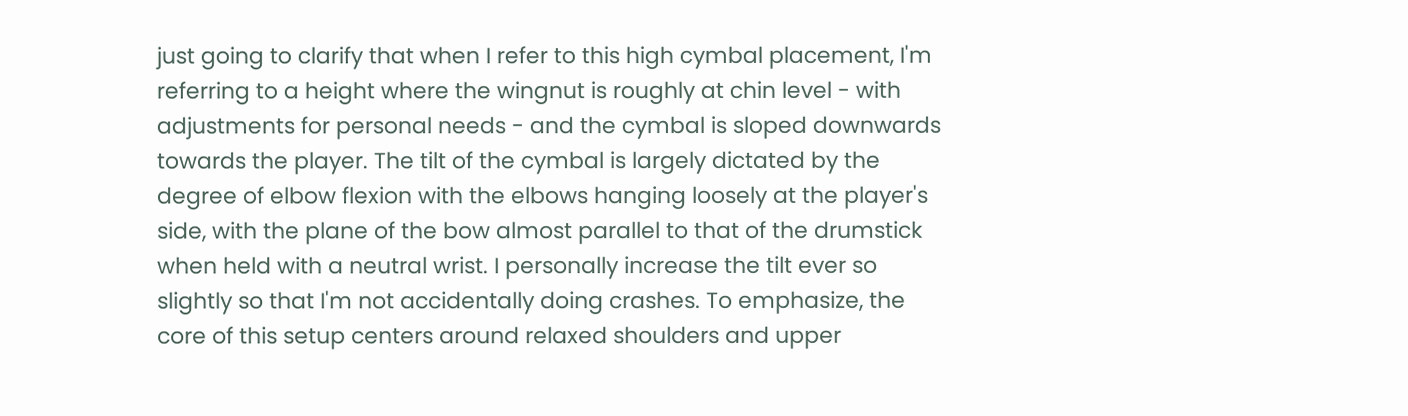just going to clarify that when I refer to this high cymbal placement, I'm referring to a height where the wingnut is roughly at chin level - with adjustments for personal needs - and the cymbal is sloped downwards towards the player. The tilt of the cymbal is largely dictated by the degree of elbow flexion with the elbows hanging loosely at the player's side, with the plane of the bow almost parallel to that of the drumstick when held with a neutral wrist. I personally increase the tilt ever so slightly so that I'm not accidentally doing crashes. To emphasize, the core of this setup centers around relaxed shoulders and upper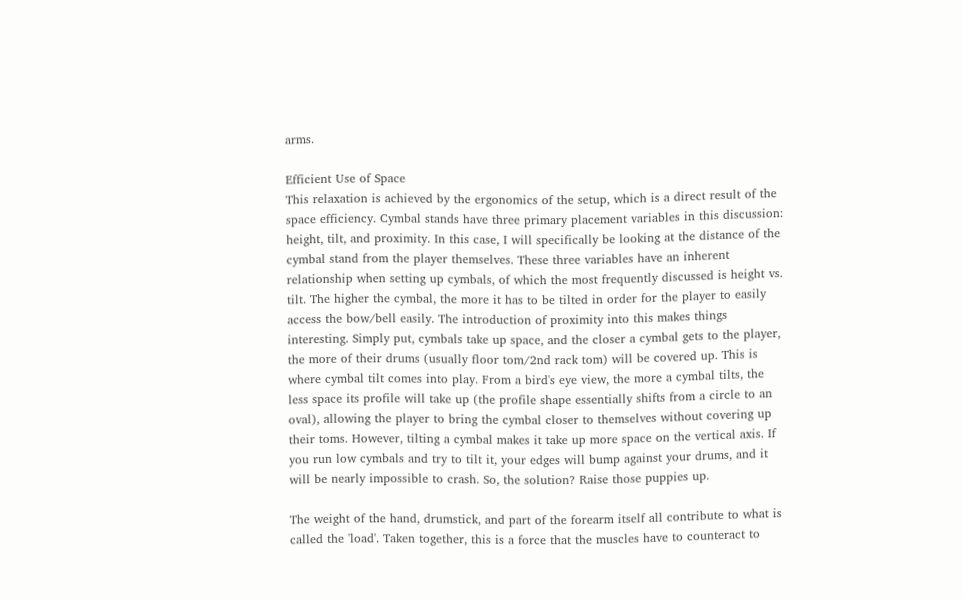arms.

Efficient Use of Space
This relaxation is achieved by the ergonomics of the setup, which is a direct result of the space efficiency. Cymbal stands have three primary placement variables in this discussion: height, tilt, and proximity. In this case, I will specifically be looking at the distance of the cymbal stand from the player themselves. These three variables have an inherent relationship when setting up cymbals, of which the most frequently discussed is height vs. tilt. The higher the cymbal, the more it has to be tilted in order for the player to easily access the bow/bell easily. The introduction of proximity into this makes things interesting. Simply put, cymbals take up space, and the closer a cymbal gets to the player, the more of their drums (usually floor tom/2nd rack tom) will be covered up. This is where cymbal tilt comes into play. From a bird's eye view, the more a cymbal tilts, the less space its profile will take up (the profile shape essentially shifts from a circle to an oval), allowing the player to bring the cymbal closer to themselves without covering up their toms. However, tilting a cymbal makes it take up more space on the vertical axis. If you run low cymbals and try to tilt it, your edges will bump against your drums, and it will be nearly impossible to crash. So, the solution? Raise those puppies up.

The weight of the hand, drumstick, and part of the forearm itself all contribute to what is called the 'load'. Taken together, this is a force that the muscles have to counteract to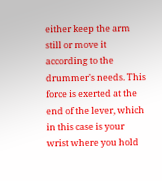either keep the arm still or move it according to the drummer's needs. This force is exerted at the end of the lever, which in this case is your wrist where you hold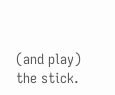(and play) the stick.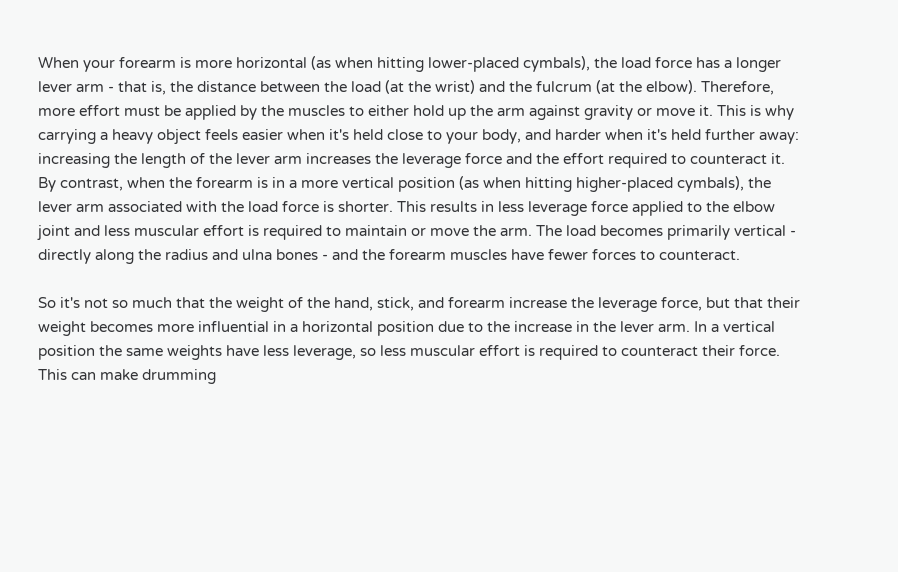When your forearm is more horizontal (as when hitting lower-placed cymbals), the load force has a longer lever arm - that is, the distance between the load (at the wrist) and the fulcrum (at the elbow). Therefore, more effort must be applied by the muscles to either hold up the arm against gravity or move it. This is why carrying a heavy object feels easier when it's held close to your body, and harder when it's held further away: increasing the length of the lever arm increases the leverage force and the effort required to counteract it. By contrast, when the forearm is in a more vertical position (as when hitting higher-placed cymbals), the lever arm associated with the load force is shorter. This results in less leverage force applied to the elbow joint and less muscular effort is required to maintain or move the arm. The load becomes primarily vertical - directly along the radius and ulna bones - and the forearm muscles have fewer forces to counteract.

So it's not so much that the weight of the hand, stick, and forearm increase the leverage force, but that their weight becomes more influential in a horizontal position due to the increase in the lever arm. In a vertical position the same weights have less leverage, so less muscular effort is required to counteract their force. This can make drumming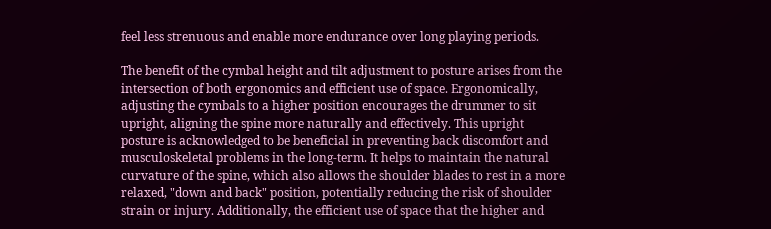feel less strenuous and enable more endurance over long playing periods.

The benefit of the cymbal height and tilt adjustment to posture arises from the intersection of both ergonomics and efficient use of space. Ergonomically, adjusting the cymbals to a higher position encourages the drummer to sit upright, aligning the spine more naturally and effectively. This upright posture is acknowledged to be beneficial in preventing back discomfort and musculoskeletal problems in the long-term. It helps to maintain the natural curvature of the spine, which also allows the shoulder blades to rest in a more relaxed, "down and back" position, potentially reducing the risk of shoulder strain or injury. Additionally, the efficient use of space that the higher and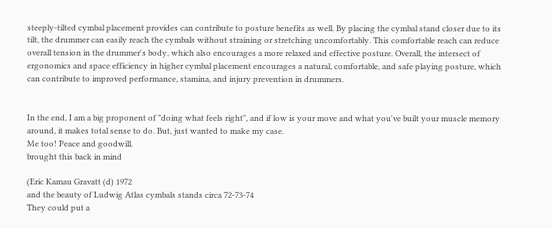steeply-tilted cymbal placement provides can contribute to posture benefits as well. By placing the cymbal stand closer due to its tilt, the drummer can easily reach the cymbals without straining or stretching uncomfortably. This comfortable reach can reduce overall tension in the drummer's body, which also encourages a more relaxed and effective posture. Overall, the intersect of ergonomics and space efficiency in higher cymbal placement encourages a natural, comfortable, and safe playing posture, which can contribute to improved performance, stamina, and injury prevention in drummers.


In the end, I am a big proponent of "doing what feels right", and if low is your move and what you've built your muscle memory around, it makes total sense to do. But, just wanted to make my case.
Me too! Peace and goodwill.
brought this back in mind

(Eric Kamau Gravatt (d) 1972
and the beauty of Ludwig Atlas cymbals stands circa 72-73-74
They could put a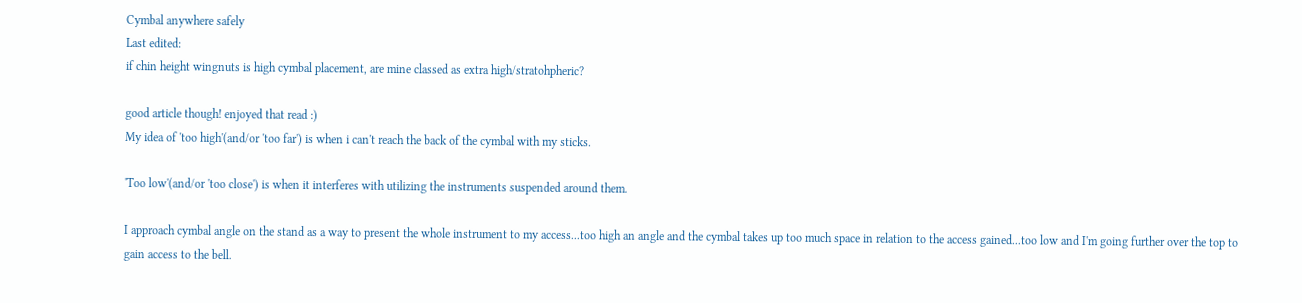Cymbal anywhere safely
Last edited:
if chin height wingnuts is high cymbal placement, are mine classed as extra high/stratohpheric?

good article though! enjoyed that read :)
My idea of 'too high'(and/or 'too far') is when i can't reach the back of the cymbal with my sticks.

'Too low'(and/or 'too close') is when it interferes with utilizing the instruments suspended around them.

I approach cymbal angle on the stand as a way to present the whole instrument to my access...too high an angle and the cymbal takes up too much space in relation to the access gained...too low and I'm going further over the top to gain access to the bell.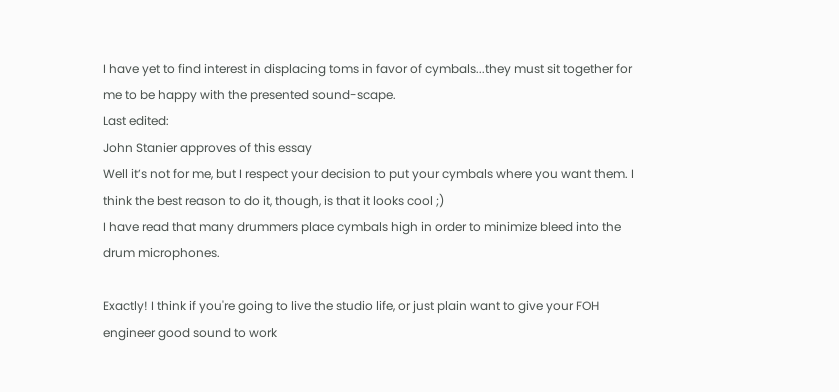I have yet to find interest in displacing toms in favor of cymbals...they must sit together for me to be happy with the presented sound-scape.
Last edited:
John Stanier approves of this essay
Well it’s not for me, but I respect your decision to put your cymbals where you want them. I think the best reason to do it, though, is that it looks cool ;)
I have read that many drummers place cymbals high in order to minimize bleed into the drum microphones.

Exactly! I think if you're going to live the studio life, or just plain want to give your FOH engineer good sound to work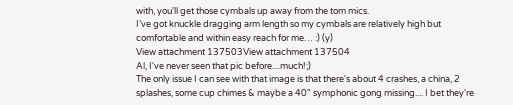with, you'll get those cymbals up away from the tom mics.
I’ve got knuckle dragging arm length so my cymbals are relatively high but comfortable and within easy reach for me… :) (y)
View attachment 137503View attachment 137504
Al, I've never seen that pic before....much!;)
The only issue I can see with that image is that there's about 4 crashes, a china, 2 splashes, some cup chimes & maybe a 40" symphonic gong missing.... I bet they're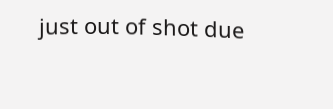just out of shot due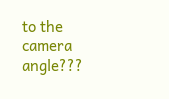to the camera angle???